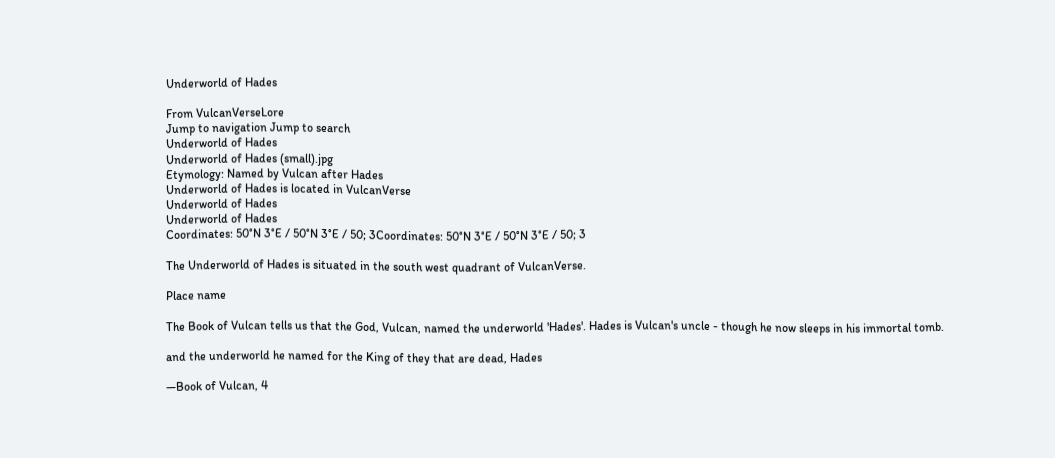Underworld of Hades

From VulcanVerseLore
Jump to navigation Jump to search
Underworld of Hades
Underworld of Hades (small).jpg
Etymology: Named by Vulcan after Hades
Underworld of Hades is located in VulcanVerse
Underworld of Hades
Underworld of Hades
Coordinates: 50°N 3°E / 50°N 3°E / 50; 3Coordinates: 50°N 3°E / 50°N 3°E / 50; 3

The Underworld of Hades is situated in the south west quadrant of VulcanVerse.

Place name

The Book of Vulcan tells us that the God, Vulcan, named the underworld 'Hades'. Hades is Vulcan's uncle - though he now sleeps in his immortal tomb.

and the underworld he named for the King of they that are dead, Hades

—Book of Vulcan, 4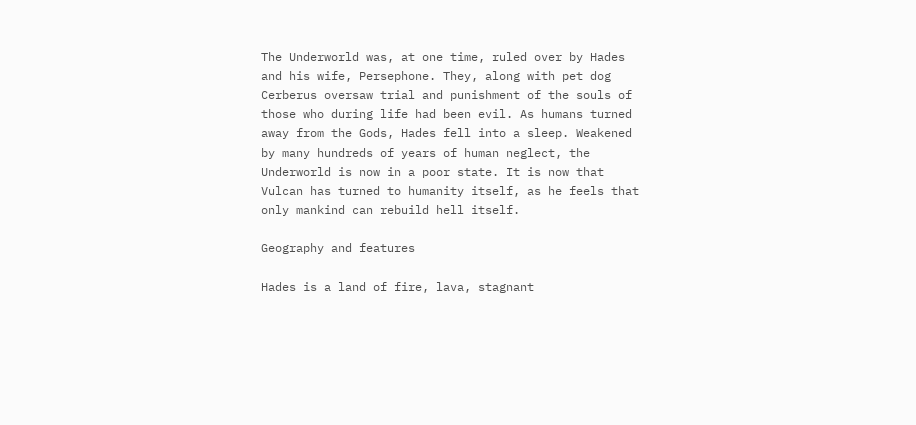The Underworld was, at one time, ruled over by Hades and his wife, Persephone. They, along with pet dog Cerberus oversaw trial and punishment of the souls of those who during life had been evil. As humans turned away from the Gods, Hades fell into a sleep. Weakened by many hundreds of years of human neglect, the Underworld is now in a poor state. It is now that Vulcan has turned to humanity itself, as he feels that only mankind can rebuild hell itself.

Geography and features

Hades is a land of fire, lava, stagnant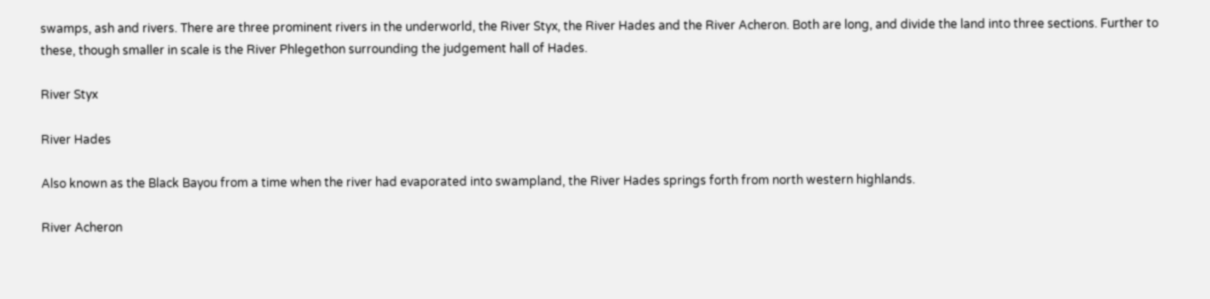swamps, ash and rivers. There are three prominent rivers in the underworld, the River Styx, the River Hades and the River Acheron. Both are long, and divide the land into three sections. Further to these, though smaller in scale is the River Phlegethon surrounding the judgement hall of Hades.

River Styx

River Hades

Also known as the Black Bayou from a time when the river had evaporated into swampland, the River Hades springs forth from north western highlands.

River Acheron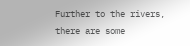Further to the rivers, there are some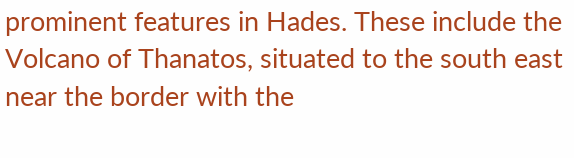prominent features in Hades. These include the Volcano of Thanatos, situated to the south east near the border with the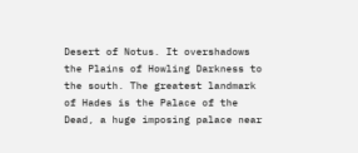Desert of Notus. It overshadows the Plains of Howling Darkness to the south. The greatest landmark of Hades is the Palace of the Dead, a huge imposing palace near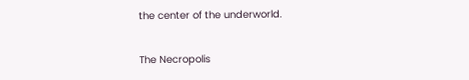the center of the underworld.

The Necropolis